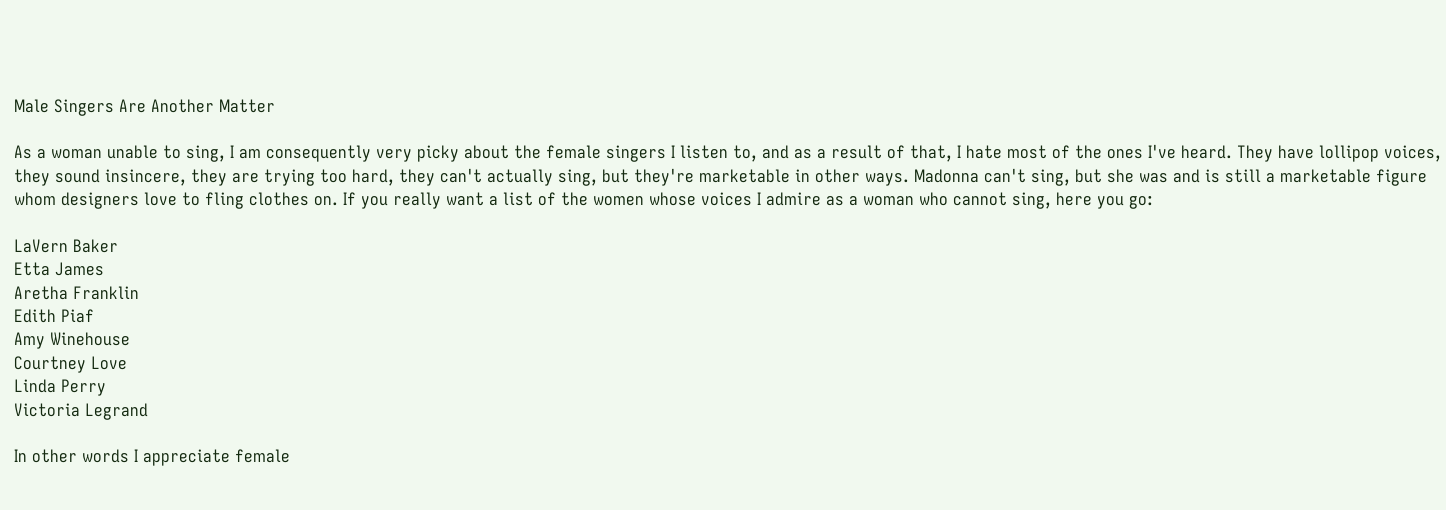Male Singers Are Another Matter

As a woman unable to sing, I am consequently very picky about the female singers I listen to, and as a result of that, I hate most of the ones I've heard. They have lollipop voices, they sound insincere, they are trying too hard, they can't actually sing, but they're marketable in other ways. Madonna can't sing, but she was and is still a marketable figure whom designers love to fling clothes on. If you really want a list of the women whose voices I admire as a woman who cannot sing, here you go:

LaVern Baker
Etta James
Aretha Franklin
Edith Piaf
Amy Winehouse
Courtney Love
Linda Perry
Victoria Legrand

In other words I appreciate female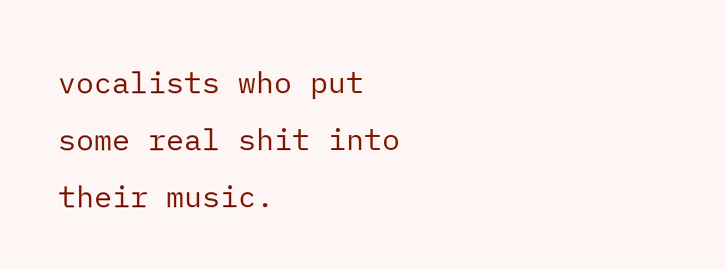vocalists who put some real shit into their music.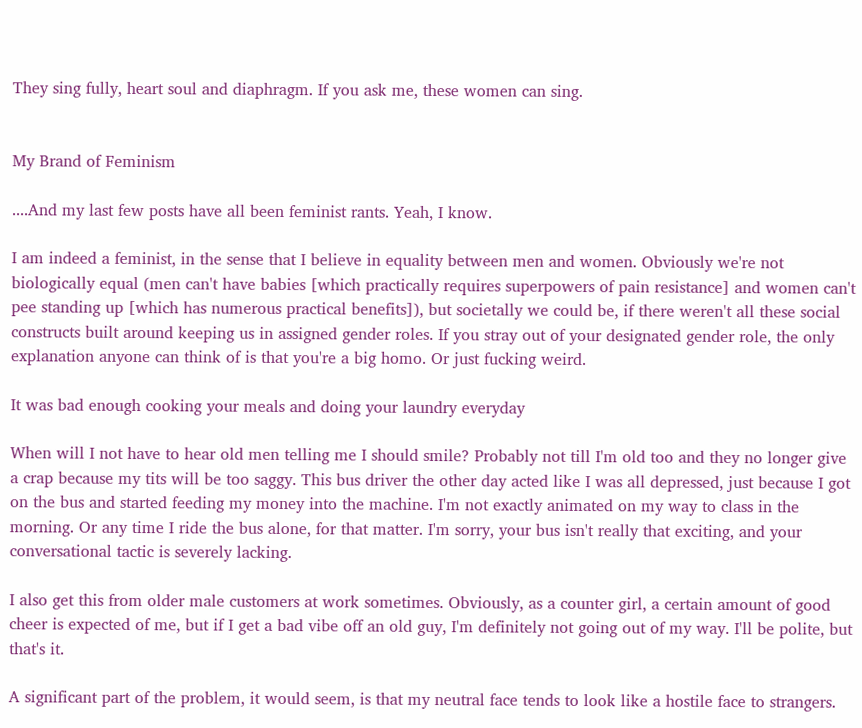They sing fully, heart soul and diaphragm. If you ask me, these women can sing.


My Brand of Feminism

....And my last few posts have all been feminist rants. Yeah, I know.

I am indeed a feminist, in the sense that I believe in equality between men and women. Obviously we're not biologically equal (men can't have babies [which practically requires superpowers of pain resistance] and women can't pee standing up [which has numerous practical benefits]), but societally we could be, if there weren't all these social constructs built around keeping us in assigned gender roles. If you stray out of your designated gender role, the only explanation anyone can think of is that you're a big homo. Or just fucking weird.

It was bad enough cooking your meals and doing your laundry everyday

When will I not have to hear old men telling me I should smile? Probably not till I'm old too and they no longer give a crap because my tits will be too saggy. This bus driver the other day acted like I was all depressed, just because I got on the bus and started feeding my money into the machine. I'm not exactly animated on my way to class in the morning. Or any time I ride the bus alone, for that matter. I'm sorry, your bus isn't really that exciting, and your conversational tactic is severely lacking.

I also get this from older male customers at work sometimes. Obviously, as a counter girl, a certain amount of good cheer is expected of me, but if I get a bad vibe off an old guy, I'm definitely not going out of my way. I'll be polite, but that's it.

A significant part of the problem, it would seem, is that my neutral face tends to look like a hostile face to strangers.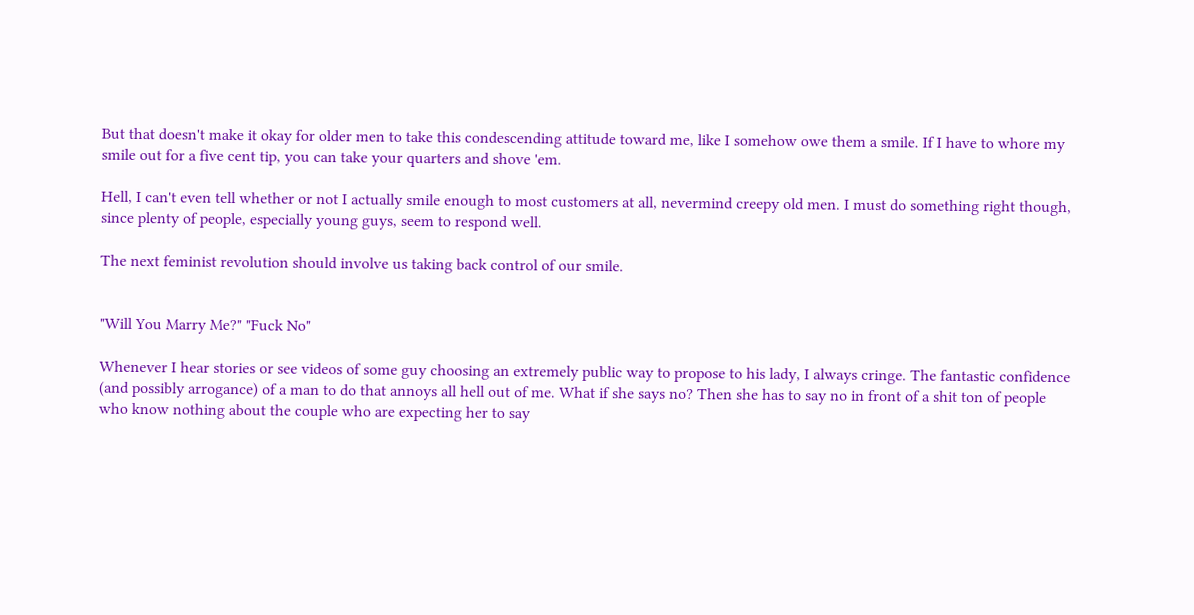But that doesn't make it okay for older men to take this condescending attitude toward me, like I somehow owe them a smile. If I have to whore my smile out for a five cent tip, you can take your quarters and shove 'em.

Hell, I can't even tell whether or not I actually smile enough to most customers at all, nevermind creepy old men. I must do something right though, since plenty of people, especially young guys, seem to respond well.

The next feminist revolution should involve us taking back control of our smile.


"Will You Marry Me?" "Fuck No"

Whenever I hear stories or see videos of some guy choosing an extremely public way to propose to his lady, I always cringe. The fantastic confidence (and possibly arrogance) of a man to do that annoys all hell out of me. What if she says no? Then she has to say no in front of a shit ton of people who know nothing about the couple who are expecting her to say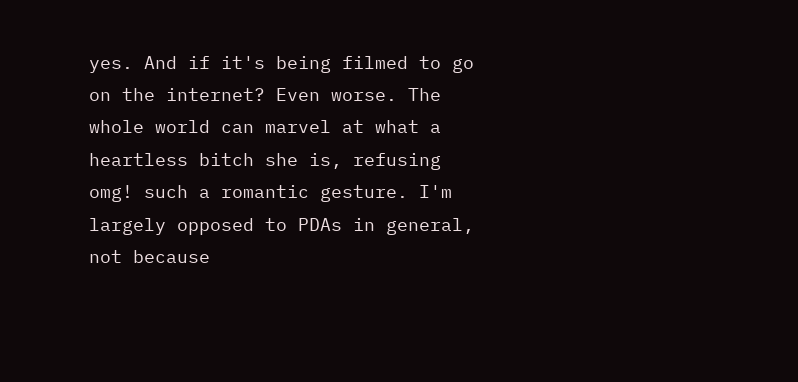yes. And if it's being filmed to go on the internet? Even worse. The whole world can marvel at what a heartless bitch she is, refusing omg! such a romantic gesture. I'm largely opposed to PDAs in general, not because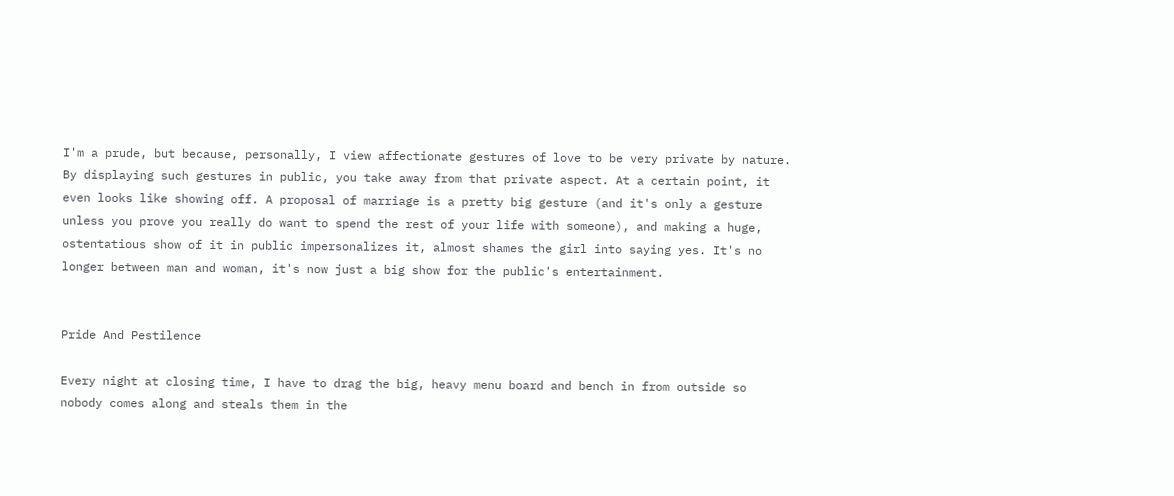I'm a prude, but because, personally, I view affectionate gestures of love to be very private by nature. By displaying such gestures in public, you take away from that private aspect. At a certain point, it even looks like showing off. A proposal of marriage is a pretty big gesture (and it's only a gesture unless you prove you really do want to spend the rest of your life with someone), and making a huge, ostentatious show of it in public impersonalizes it, almost shames the girl into saying yes. It's no longer between man and woman, it's now just a big show for the public's entertainment.


Pride And Pestilence

Every night at closing time, I have to drag the big, heavy menu board and bench in from outside so nobody comes along and steals them in the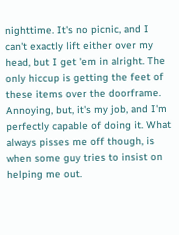nighttime. It's no picnic, and I can't exactly lift either over my head, but I get 'em in alright. The only hiccup is getting the feet of these items over the doorframe. Annoying, but, it's my job, and I'm perfectly capable of doing it. What always pisses me off though, is when some guy tries to insist on helping me out.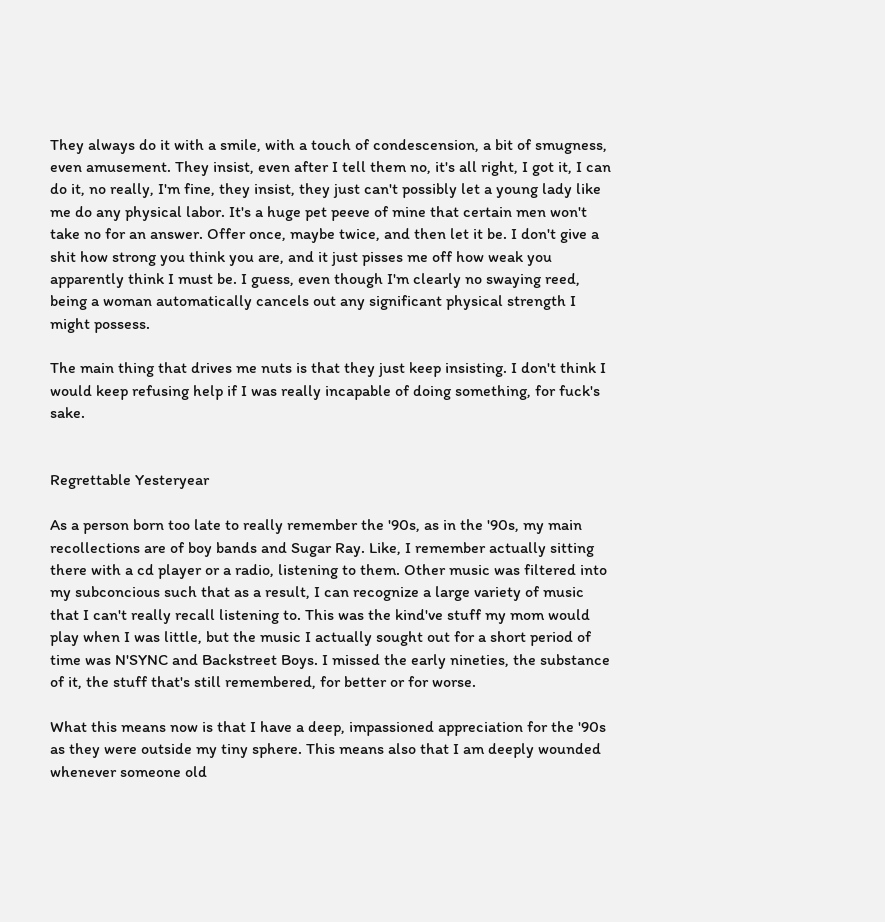They always do it with a smile, with a touch of condescension, a bit of smugness, even amusement. They insist, even after I tell them no, it's all right, I got it, I can do it, no really, I'm fine, they insist, they just can't possibly let a young lady like me do any physical labor. It's a huge pet peeve of mine that certain men won't take no for an answer. Offer once, maybe twice, and then let it be. I don't give a shit how strong you think you are, and it just pisses me off how weak you apparently think I must be. I guess, even though I'm clearly no swaying reed, being a woman automatically cancels out any significant physical strength I might possess.

The main thing that drives me nuts is that they just keep insisting. I don't think I would keep refusing help if I was really incapable of doing something, for fuck's sake.


Regrettable Yesteryear

As a person born too late to really remember the '90s, as in the '90s, my main recollections are of boy bands and Sugar Ray. Like, I remember actually sitting there with a cd player or a radio, listening to them. Other music was filtered into my subconcious such that as a result, I can recognize a large variety of music that I can't really recall listening to. This was the kind've stuff my mom would play when I was little, but the music I actually sought out for a short period of time was N'SYNC and Backstreet Boys. I missed the early nineties, the substance of it, the stuff that's still remembered, for better or for worse.

What this means now is that I have a deep, impassioned appreciation for the '90s as they were outside my tiny sphere. This means also that I am deeply wounded whenever someone old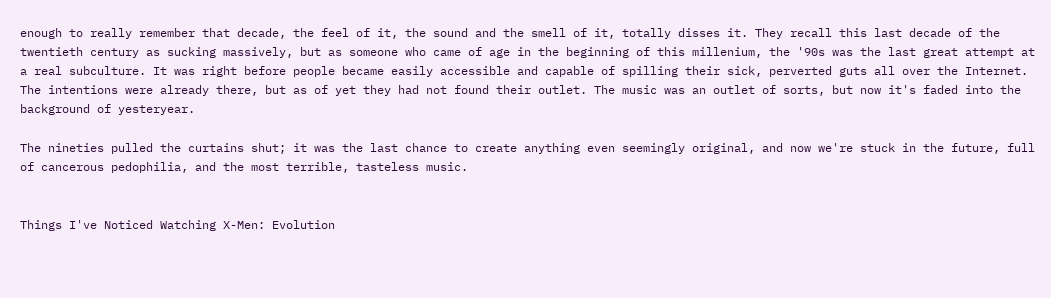enough to really remember that decade, the feel of it, the sound and the smell of it, totally disses it. They recall this last decade of the twentieth century as sucking massively, but as someone who came of age in the beginning of this millenium, the '90s was the last great attempt at a real subculture. It was right before people became easily accessible and capable of spilling their sick, perverted guts all over the Internet. The intentions were already there, but as of yet they had not found their outlet. The music was an outlet of sorts, but now it's faded into the background of yesteryear.

The nineties pulled the curtains shut; it was the last chance to create anything even seemingly original, and now we're stuck in the future, full of cancerous pedophilia, and the most terrible, tasteless music.


Things I've Noticed Watching X-Men: Evolution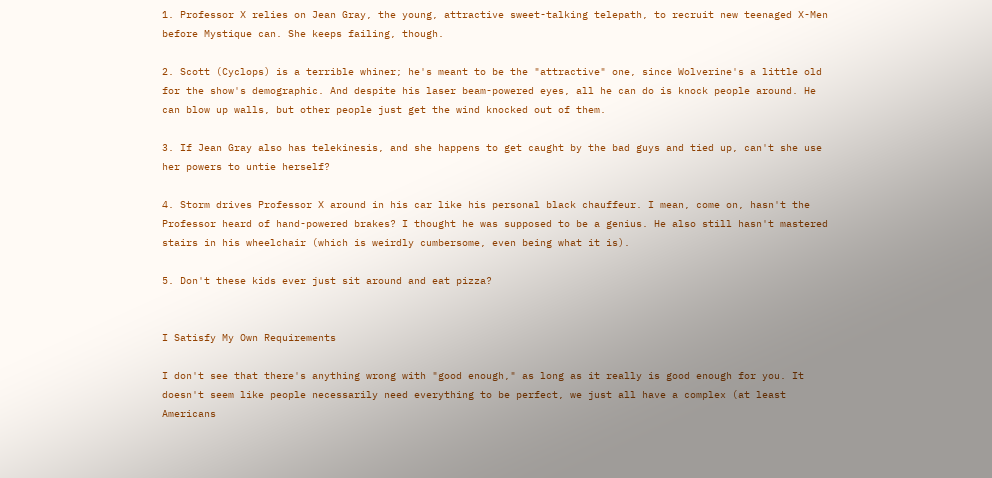1. Professor X relies on Jean Gray, the young, attractive sweet-talking telepath, to recruit new teenaged X-Men before Mystique can. She keeps failing, though.

2. Scott (Cyclops) is a terrible whiner; he's meant to be the "attractive" one, since Wolverine's a little old for the show's demographic. And despite his laser beam-powered eyes, all he can do is knock people around. He can blow up walls, but other people just get the wind knocked out of them.

3. If Jean Gray also has telekinesis, and she happens to get caught by the bad guys and tied up, can't she use her powers to untie herself?

4. Storm drives Professor X around in his car like his personal black chauffeur. I mean, come on, hasn't the Professor heard of hand-powered brakes? I thought he was supposed to be a genius. He also still hasn't mastered stairs in his wheelchair (which is weirdly cumbersome, even being what it is).

5. Don't these kids ever just sit around and eat pizza?


I Satisfy My Own Requirements

I don't see that there's anything wrong with "good enough," as long as it really is good enough for you. It doesn't seem like people necessarily need everything to be perfect, we just all have a complex (at least Americans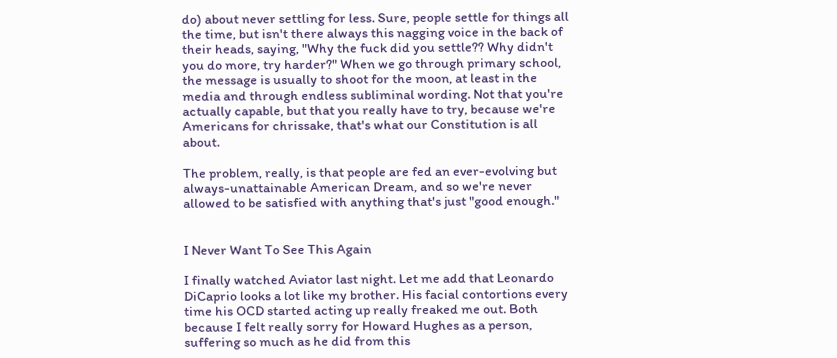do) about never settling for less. Sure, people settle for things all the time, but isn't there always this nagging voice in the back of their heads, saying, "Why the fuck did you settle?? Why didn't you do more, try harder?" When we go through primary school, the message is usually to shoot for the moon, at least in the media and through endless subliminal wording. Not that you're actually capable, but that you really have to try, because we're Americans for chrissake, that's what our Constitution is all about.

The problem, really, is that people are fed an ever-evolving but always-unattainable American Dream, and so we're never allowed to be satisfied with anything that's just "good enough."


I Never Want To See This Again

I finally watched Aviator last night. Let me add that Leonardo DiCaprio looks a lot like my brother. His facial contortions every time his OCD started acting up really freaked me out. Both because I felt really sorry for Howard Hughes as a person, suffering so much as he did from this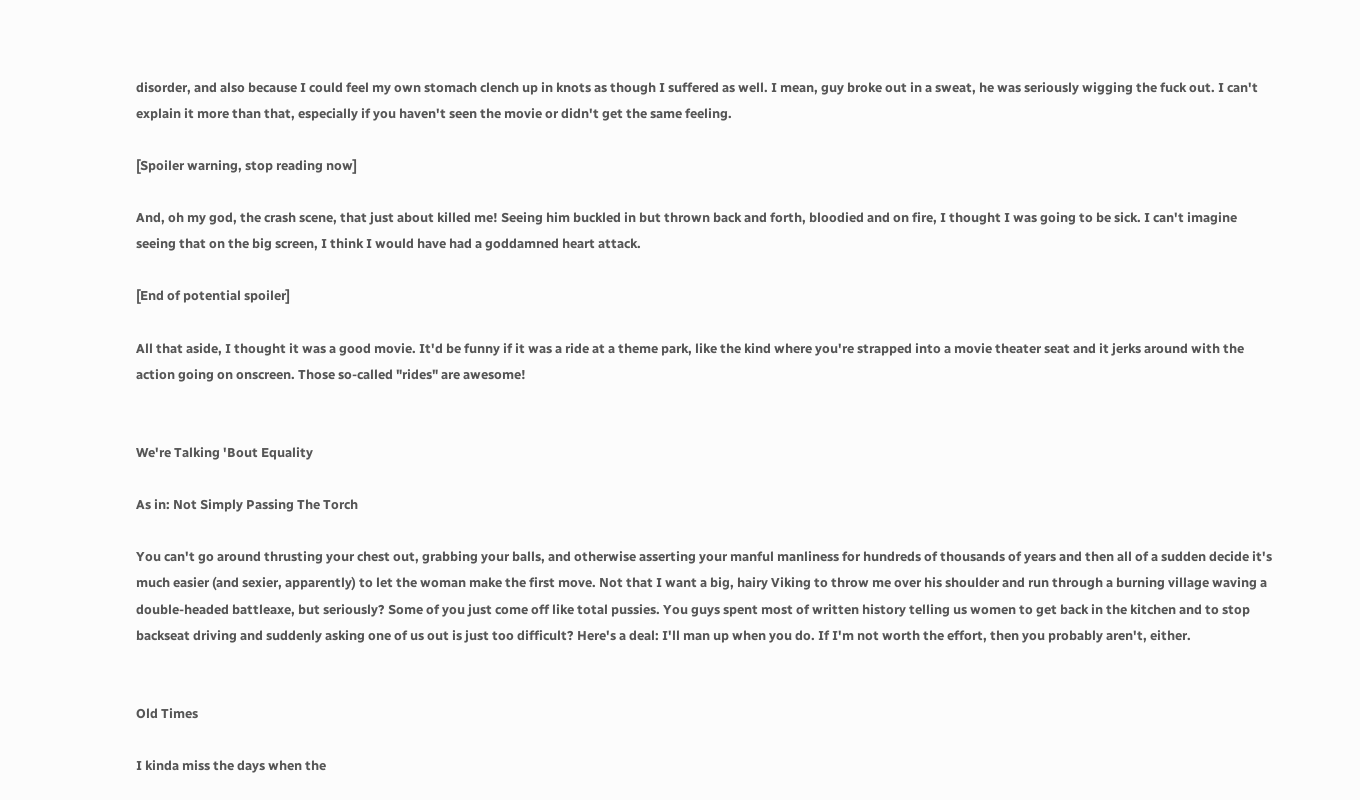disorder, and also because I could feel my own stomach clench up in knots as though I suffered as well. I mean, guy broke out in a sweat, he was seriously wigging the fuck out. I can't explain it more than that, especially if you haven't seen the movie or didn't get the same feeling.

[Spoiler warning, stop reading now]

And, oh my god, the crash scene, that just about killed me! Seeing him buckled in but thrown back and forth, bloodied and on fire, I thought I was going to be sick. I can't imagine seeing that on the big screen, I think I would have had a goddamned heart attack.

[End of potential spoiler]

All that aside, I thought it was a good movie. It'd be funny if it was a ride at a theme park, like the kind where you're strapped into a movie theater seat and it jerks around with the action going on onscreen. Those so-called "rides" are awesome!


We're Talking 'Bout Equality

As in: Not Simply Passing The Torch

You can't go around thrusting your chest out, grabbing your balls, and otherwise asserting your manful manliness for hundreds of thousands of years and then all of a sudden decide it's much easier (and sexier, apparently) to let the woman make the first move. Not that I want a big, hairy Viking to throw me over his shoulder and run through a burning village waving a double-headed battleaxe, but seriously? Some of you just come off like total pussies. You guys spent most of written history telling us women to get back in the kitchen and to stop backseat driving and suddenly asking one of us out is just too difficult? Here's a deal: I'll man up when you do. If I'm not worth the effort, then you probably aren't, either.


Old Times

I kinda miss the days when the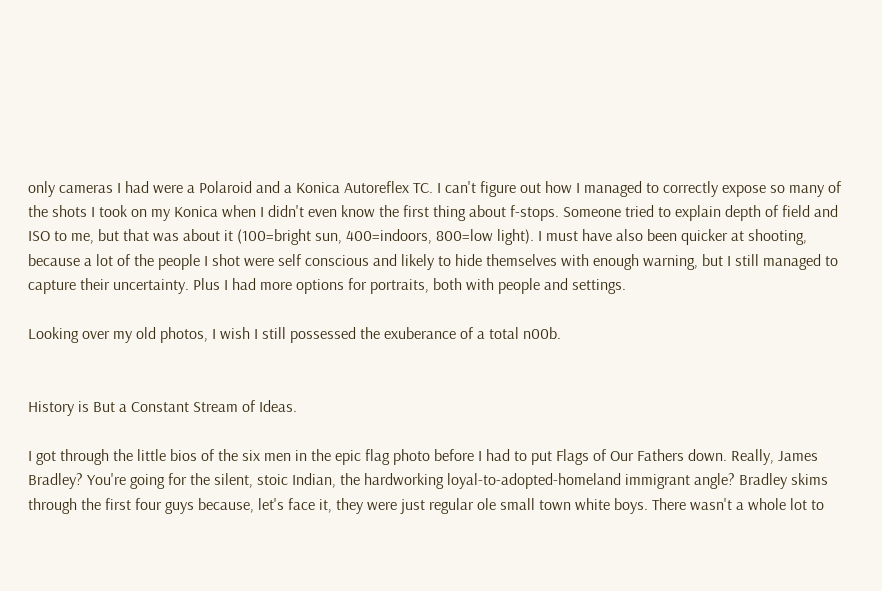only cameras I had were a Polaroid and a Konica Autoreflex TC. I can't figure out how I managed to correctly expose so many of the shots I took on my Konica when I didn't even know the first thing about f-stops. Someone tried to explain depth of field and ISO to me, but that was about it (100=bright sun, 400=indoors, 800=low light). I must have also been quicker at shooting, because a lot of the people I shot were self conscious and likely to hide themselves with enough warning, but I still managed to capture their uncertainty. Plus I had more options for portraits, both with people and settings.

Looking over my old photos, I wish I still possessed the exuberance of a total n00b.


History is But a Constant Stream of Ideas.

I got through the little bios of the six men in the epic flag photo before I had to put Flags of Our Fathers down. Really, James Bradley? You're going for the silent, stoic Indian, the hardworking loyal-to-adopted-homeland immigrant angle? Bradley skims through the first four guys because, let's face it, they were just regular ole small town white boys. There wasn't a whole lot to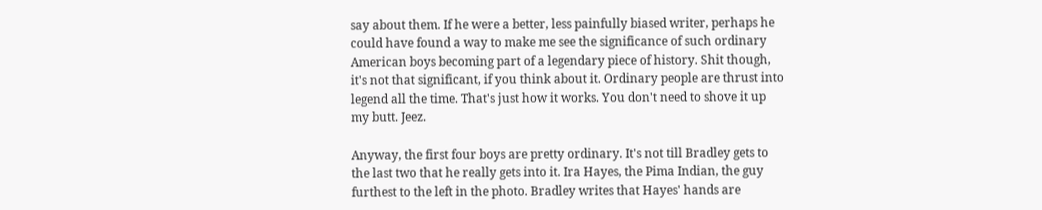say about them. If he were a better, less painfully biased writer, perhaps he could have found a way to make me see the significance of such ordinary American boys becoming part of a legendary piece of history. Shit though, it's not that significant, if you think about it. Ordinary people are thrust into legend all the time. That's just how it works. You don't need to shove it up my butt. Jeez.

Anyway, the first four boys are pretty ordinary. It's not till Bradley gets to the last two that he really gets into it. Ira Hayes, the Pima Indian, the guy furthest to the left in the photo. Bradley writes that Hayes' hands are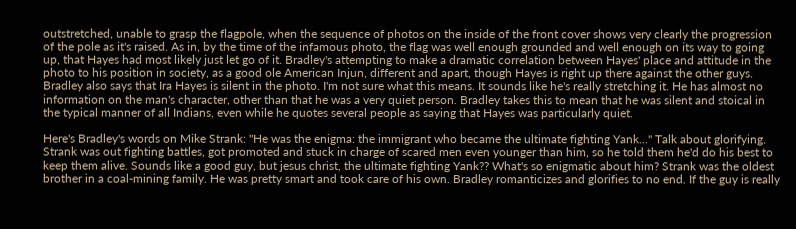outstretched, unable to grasp the flagpole, when the sequence of photos on the inside of the front cover shows very clearly the progression of the pole as it's raised. As in, by the time of the infamous photo, the flag was well enough grounded and well enough on its way to going up, that Hayes had most likely just let go of it. Bradley's attempting to make a dramatic correlation between Hayes' place and attitude in the photo to his position in society, as a good ole American Injun, different and apart, though Hayes is right up there against the other guys. Bradley also says that Ira Hayes is silent in the photo. I'm not sure what this means. It sounds like he's really stretching it. He has almost no information on the man's character, other than that he was a very quiet person. Bradley takes this to mean that he was silent and stoical in the typical manner of all Indians, even while he quotes several people as saying that Hayes was particularly quiet.

Here's Bradley's words on Mike Strank: "He was the enigma: the immigrant who became the ultimate fighting Yank..." Talk about glorifying. Strank was out fighting battles, got promoted and stuck in charge of scared men even younger than him, so he told them he'd do his best to keep them alive. Sounds like a good guy, but jesus christ, the ultimate fighting Yank?? What's so enigmatic about him? Strank was the oldest brother in a coal-mining family. He was pretty smart and took care of his own. Bradley romanticizes and glorifies to no end. If the guy is really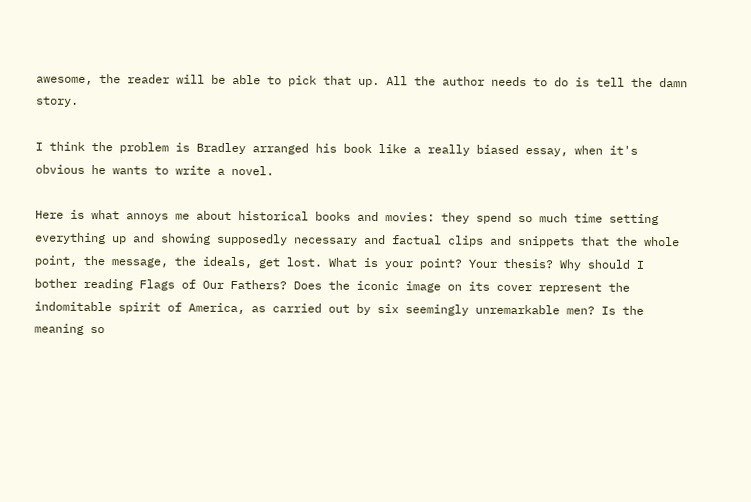awesome, the reader will be able to pick that up. All the author needs to do is tell the damn story.

I think the problem is Bradley arranged his book like a really biased essay, when it's obvious he wants to write a novel.

Here is what annoys me about historical books and movies: they spend so much time setting everything up and showing supposedly necessary and factual clips and snippets that the whole point, the message, the ideals, get lost. What is your point? Your thesis? Why should I bother reading Flags of Our Fathers? Does the iconic image on its cover represent the indomitable spirit of America, as carried out by six seemingly unremarkable men? Is the meaning so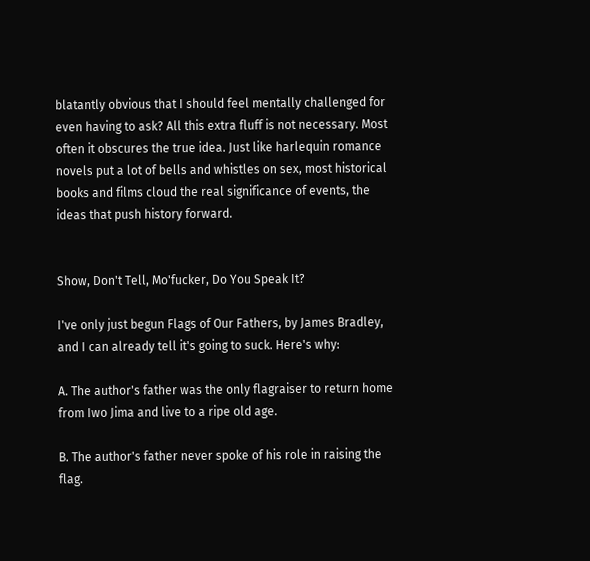blatantly obvious that I should feel mentally challenged for even having to ask? All this extra fluff is not necessary. Most often it obscures the true idea. Just like harlequin romance novels put a lot of bells and whistles on sex, most historical books and films cloud the real significance of events, the ideas that push history forward.


Show, Don't Tell, Mo'fucker, Do You Speak It?

I've only just begun Flags of Our Fathers, by James Bradley, and I can already tell it's going to suck. Here's why:

A. The author's father was the only flagraiser to return home from Iwo Jima and live to a ripe old age.

B. The author's father never spoke of his role in raising the flag.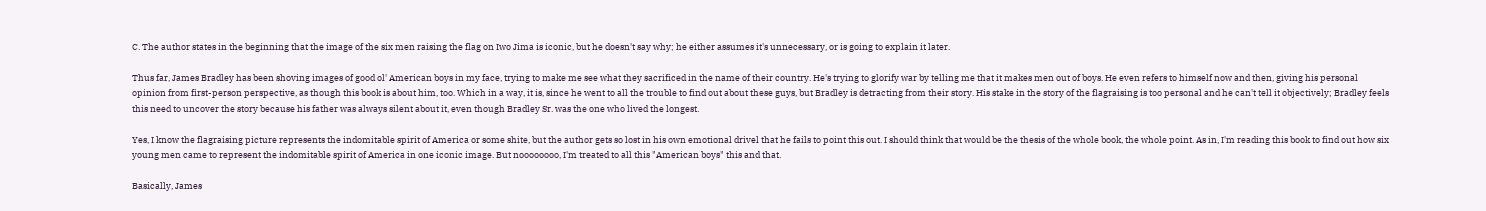C. The author states in the beginning that the image of the six men raising the flag on Iwo Jima is iconic, but he doesn't say why; he either assumes it's unnecessary, or is going to explain it later.

Thus far, James Bradley has been shoving images of good ol' American boys in my face, trying to make me see what they sacrificed in the name of their country. He's trying to glorify war by telling me that it makes men out of boys. He even refers to himself now and then, giving his personal opinion from first-person perspective, as though this book is about him, too. Which in a way, it is, since he went to all the trouble to find out about these guys, but Bradley is detracting from their story. His stake in the story of the flagraising is too personal and he can't tell it objectively; Bradley feels this need to uncover the story because his father was always silent about it, even though Bradley Sr. was the one who lived the longest.

Yes, I know the flagraising picture represents the indomitable spirit of America or some shite, but the author gets so lost in his own emotional drivel that he fails to point this out. I should think that would be the thesis of the whole book, the whole point. As in, I'm reading this book to find out how six young men came to represent the indomitable spirit of America in one iconic image. But noooooooo, I'm treated to all this "American boys" this and that.

Basically, James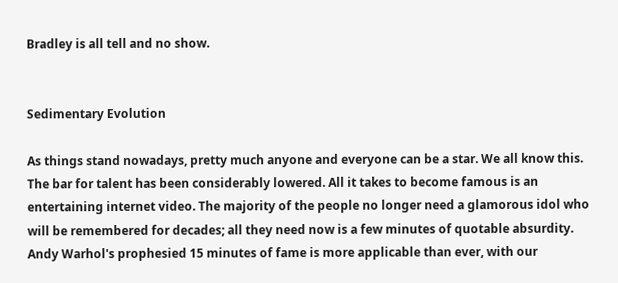Bradley is all tell and no show.


Sedimentary Evolution

As things stand nowadays, pretty much anyone and everyone can be a star. We all know this. The bar for talent has been considerably lowered. All it takes to become famous is an entertaining internet video. The majority of the people no longer need a glamorous idol who will be remembered for decades; all they need now is a few minutes of quotable absurdity. Andy Warhol's prophesied 15 minutes of fame is more applicable than ever, with our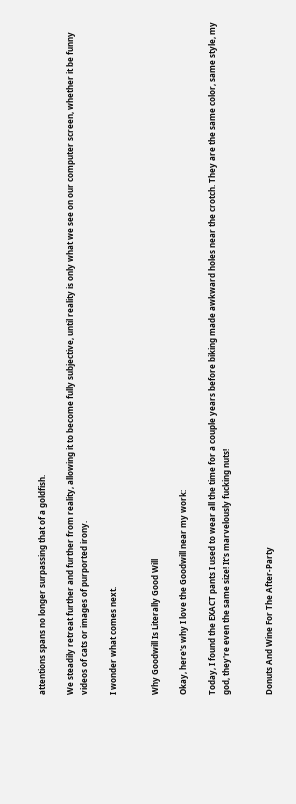attentions spans no longer surpassing that of a goldfish.

We steadily retreat further and further from reality, allowing it to become fully subjective, until reality is only what we see on our computer screen, whether it be funny videos of cats or images of purported irony.

I wonder what comes next.


Why Goodwill Is Literally Good Will

Okay, here's why I love the Goodwill near my work:

Today, I found the EXACT pants I used to wear all the time for a couple years before biking made awkward holes near the crotch. They are the same color, same style, my god, they're even the same size! It's marvelously fucking nuts!


Donuts And Wine For The After-Party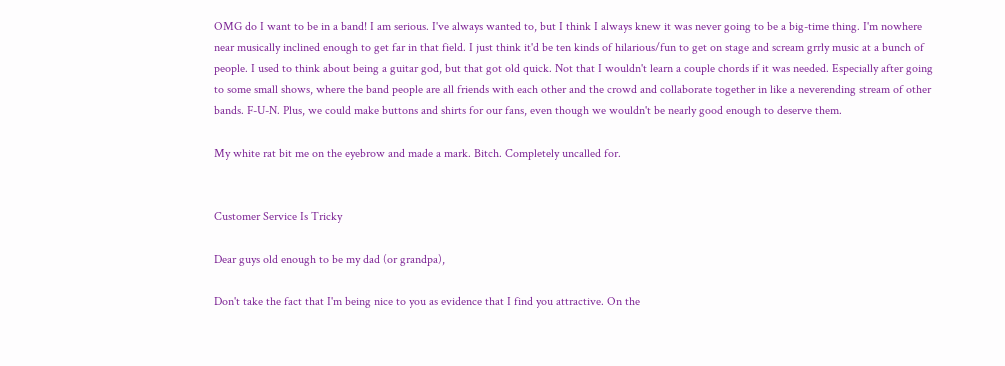OMG do I want to be in a band! I am serious. I've always wanted to, but I think I always knew it was never going to be a big-time thing. I'm nowhere near musically inclined enough to get far in that field. I just think it'd be ten kinds of hilarious/fun to get on stage and scream grrly music at a bunch of people. I used to think about being a guitar god, but that got old quick. Not that I wouldn't learn a couple chords if it was needed. Especially after going to some small shows, where the band people are all friends with each other and the crowd and collaborate together in like a neverending stream of other bands. F-U-N. Plus, we could make buttons and shirts for our fans, even though we wouldn't be nearly good enough to deserve them.

My white rat bit me on the eyebrow and made a mark. Bitch. Completely uncalled for.


Customer Service Is Tricky

Dear guys old enough to be my dad (or grandpa),

Don't take the fact that I'm being nice to you as evidence that I find you attractive. On the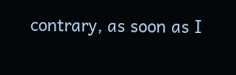contrary, as soon as I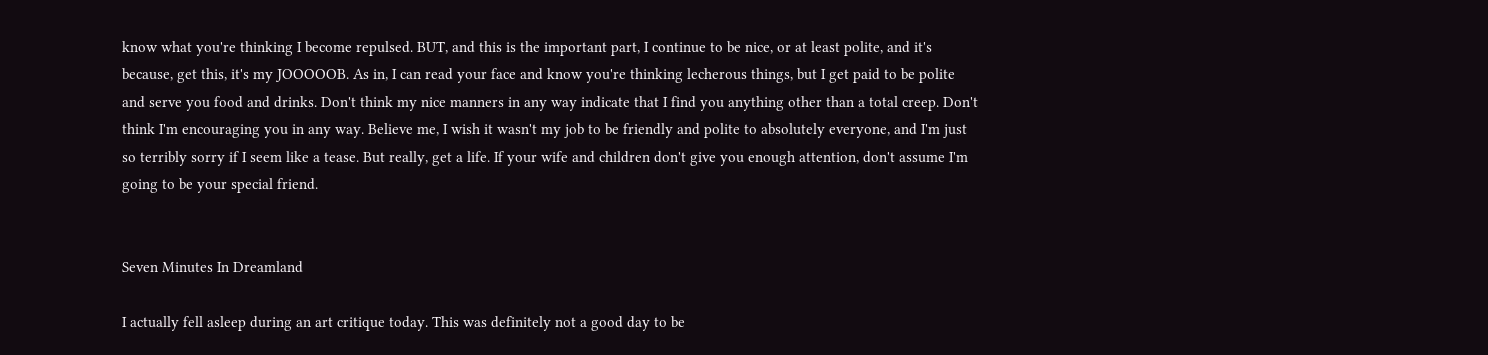know what you're thinking I become repulsed. BUT, and this is the important part, I continue to be nice, or at least polite, and it's because, get this, it's my JOOOOOB. As in, I can read your face and know you're thinking lecherous things, but I get paid to be polite and serve you food and drinks. Don't think my nice manners in any way indicate that I find you anything other than a total creep. Don't think I'm encouraging you in any way. Believe me, I wish it wasn't my job to be friendly and polite to absolutely everyone, and I'm just so terribly sorry if I seem like a tease. But really, get a life. If your wife and children don't give you enough attention, don't assume I'm going to be your special friend.


Seven Minutes In Dreamland

I actually fell asleep during an art critique today. This was definitely not a good day to be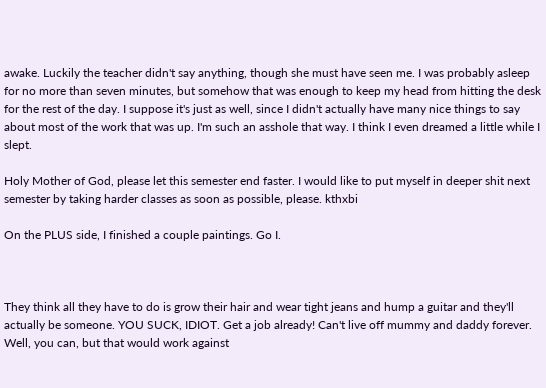awake. Luckily the teacher didn't say anything, though she must have seen me. I was probably asleep for no more than seven minutes, but somehow that was enough to keep my head from hitting the desk for the rest of the day. I suppose it's just as well, since I didn't actually have many nice things to say about most of the work that was up. I'm such an asshole that way. I think I even dreamed a little while I slept.

Holy Mother of God, please let this semester end faster. I would like to put myself in deeper shit next semester by taking harder classes as soon as possible, please. kthxbi

On the PLUS side, I finished a couple paintings. Go I.



They think all they have to do is grow their hair and wear tight jeans and hump a guitar and they'll actually be someone. YOU SUCK, IDIOT. Get a job already! Can't live off mummy and daddy forever. Well, you can, but that would work against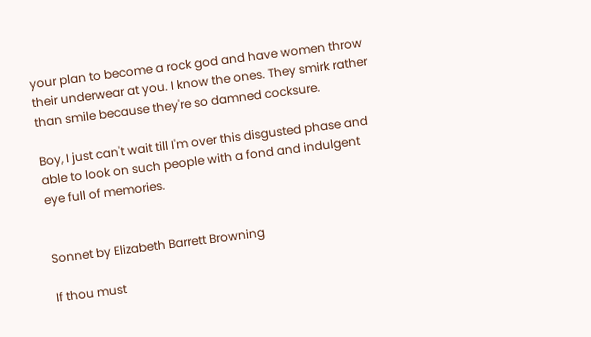your plan to become a rock god and have women throw their underwear at you. I know the ones. They smirk rather than smile because they're so damned cocksure.

Boy, I just can't wait till I'm over this disgusted phase and able to look on such people with a fond and indulgent eye full of memories.


Sonnet by Elizabeth Barrett Browning

If thou must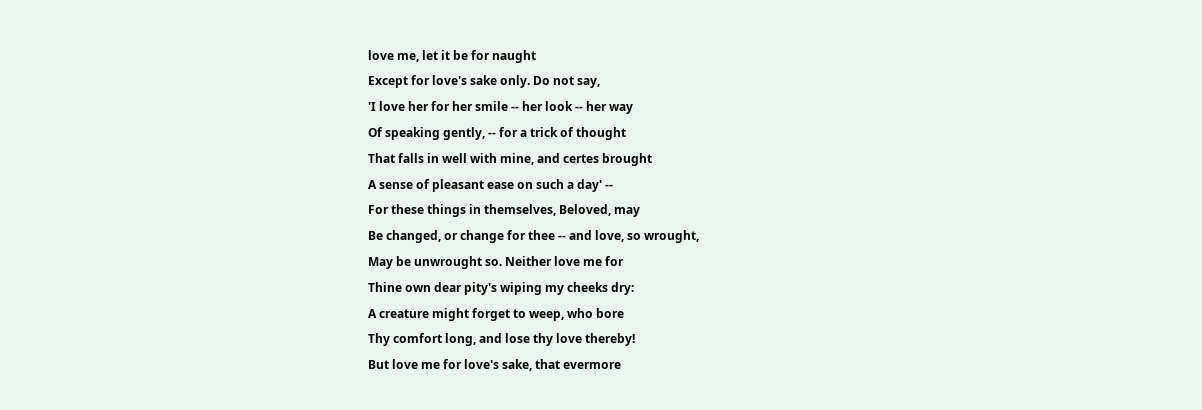love me, let it be for naught
Except for love's sake only. Do not say,
'I love her for her smile -- her look -- her way
Of speaking gently, -- for a trick of thought
That falls in well with mine, and certes brought
A sense of pleasant ease on such a day' --
For these things in themselves, Beloved, may
Be changed, or change for thee -- and love, so wrought,
May be unwrought so. Neither love me for
Thine own dear pity's wiping my cheeks dry:
A creature might forget to weep, who bore
Thy comfort long, and lose thy love thereby!
But love me for love's sake, that evermore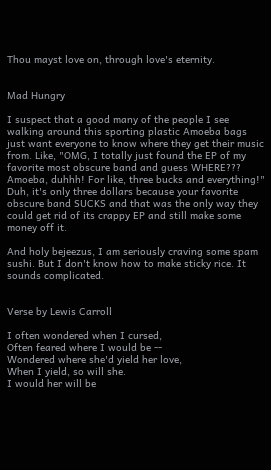Thou mayst love on, through love's eternity.


Mad Hungry

I suspect that a good many of the people I see walking around this sporting plastic Amoeba bags just want everyone to know where they get their music from. Like, "OMG, I totally just found the EP of my favorite most obscure band and guess WHERE??? Amoeba, duhhh! For like, three bucks and everything!" Duh, it's only three dollars because your favorite obscure band SUCKS and that was the only way they could get rid of its crappy EP and still make some money off it.

And holy bejeezus, I am seriously craving some spam sushi. But I don't know how to make sticky rice. It sounds complicated.


Verse by Lewis Carroll

I often wondered when I cursed,
Often feared where I would be --
Wondered where she'd yield her love,
When I yield, so will she.
I would her will be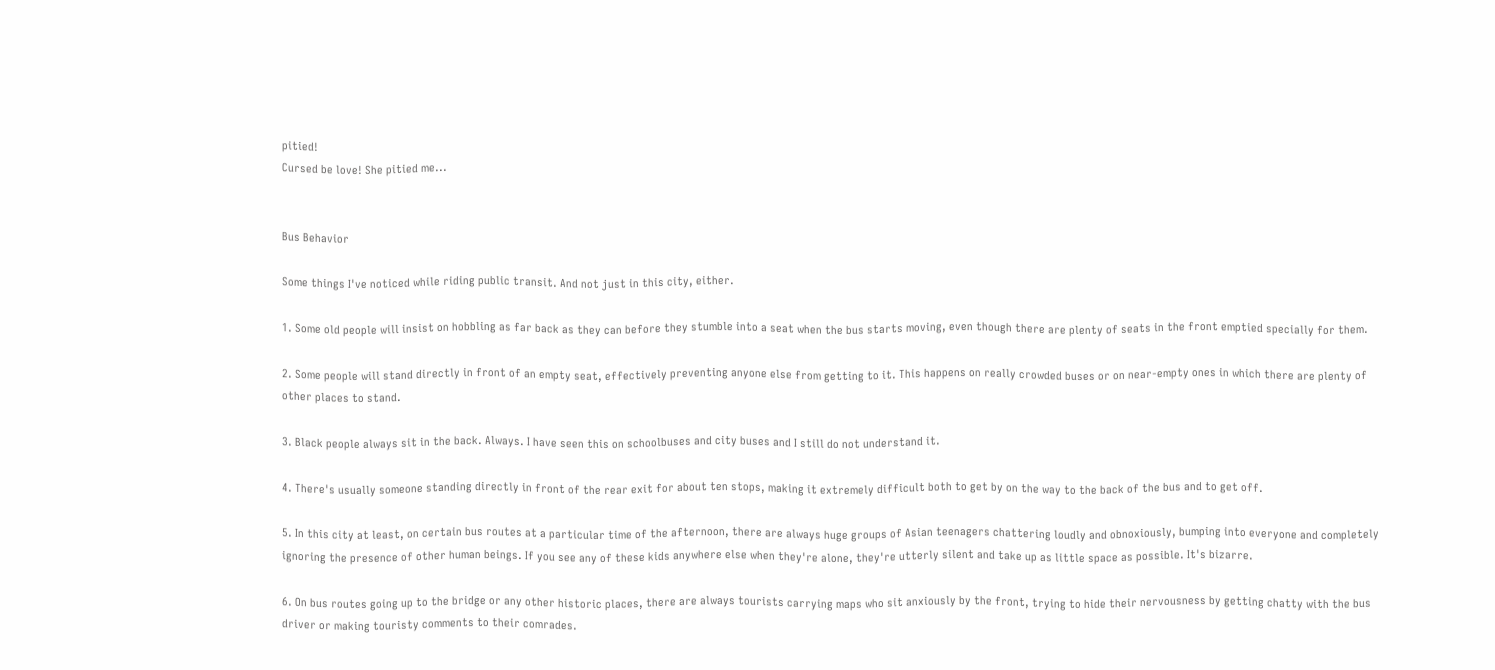pitied!
Cursed be love! She pitied me...


Bus Behavior

Some things I've noticed while riding public transit. And not just in this city, either.

1. Some old people will insist on hobbling as far back as they can before they stumble into a seat when the bus starts moving, even though there are plenty of seats in the front emptied specially for them.

2. Some people will stand directly in front of an empty seat, effectively preventing anyone else from getting to it. This happens on really crowded buses or on near-empty ones in which there are plenty of other places to stand.

3. Black people always sit in the back. Always. I have seen this on schoolbuses and city buses and I still do not understand it.

4. There's usually someone standing directly in front of the rear exit for about ten stops, making it extremely difficult both to get by on the way to the back of the bus and to get off.

5. In this city at least, on certain bus routes at a particular time of the afternoon, there are always huge groups of Asian teenagers chattering loudly and obnoxiously, bumping into everyone and completely ignoring the presence of other human beings. If you see any of these kids anywhere else when they're alone, they're utterly silent and take up as little space as possible. It's bizarre.

6. On bus routes going up to the bridge or any other historic places, there are always tourists carrying maps who sit anxiously by the front, trying to hide their nervousness by getting chatty with the bus driver or making touristy comments to their comrades.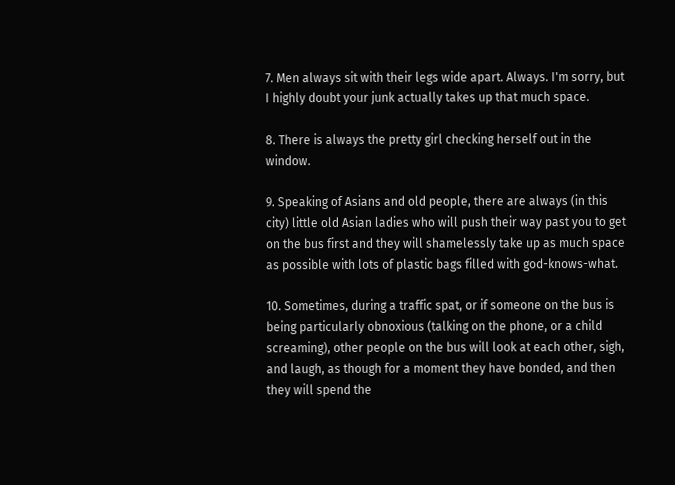7. Men always sit with their legs wide apart. Always. I'm sorry, but I highly doubt your junk actually takes up that much space.

8. There is always the pretty girl checking herself out in the window.

9. Speaking of Asians and old people, there are always (in this city) little old Asian ladies who will push their way past you to get on the bus first and they will shamelessly take up as much space as possible with lots of plastic bags filled with god-knows-what.

10. Sometimes, during a traffic spat, or if someone on the bus is being particularly obnoxious (talking on the phone, or a child screaming), other people on the bus will look at each other, sigh, and laugh, as though for a moment they have bonded, and then they will spend the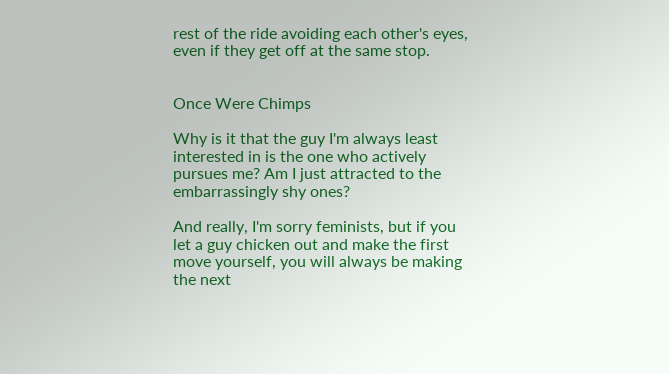rest of the ride avoiding each other's eyes, even if they get off at the same stop.


Once Were Chimps

Why is it that the guy I'm always least interested in is the one who actively pursues me? Am I just attracted to the embarrassingly shy ones?

And really, I'm sorry feminists, but if you let a guy chicken out and make the first move yourself, you will always be making the next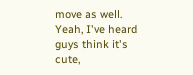move as well. Yeah, I've heard guys think it's cute,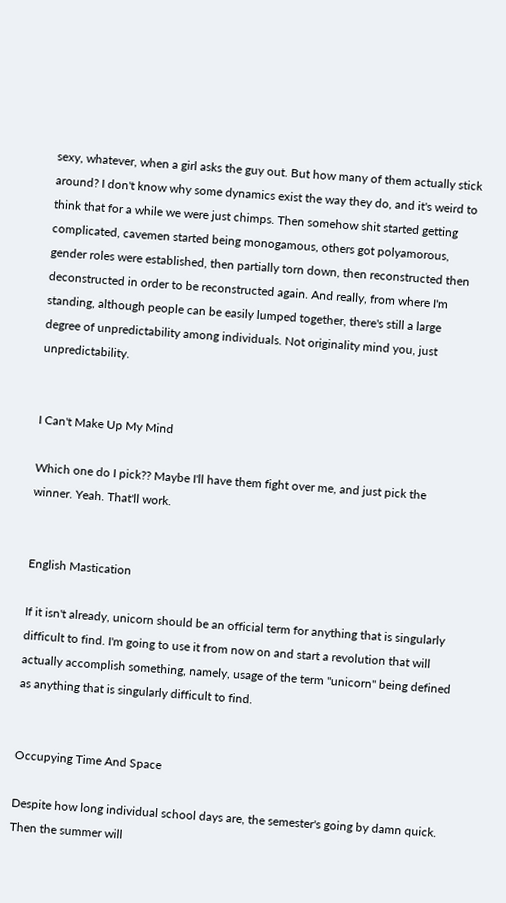sexy, whatever, when a girl asks the guy out. But how many of them actually stick around? I don't know why some dynamics exist the way they do, and it's weird to think that for a while we were just chimps. Then somehow shit started getting complicated, cavemen started being monogamous, others got polyamorous, gender roles were established, then partially torn down, then reconstructed then deconstructed in order to be reconstructed again. And really, from where I'm standing, although people can be easily lumped together, there's still a large degree of unpredictability among individuals. Not originality mind you, just unpredictability.


I Can't Make Up My Mind

Which one do I pick?? Maybe I'll have them fight over me, and just pick the winner. Yeah. That'll work.


English Mastication

If it isn't already, unicorn should be an official term for anything that is singularly difficult to find. I'm going to use it from now on and start a revolution that will actually accomplish something, namely, usage of the term "unicorn" being defined as anything that is singularly difficult to find.


Occupying Time And Space

Despite how long individual school days are, the semester's going by damn quick. Then the summer will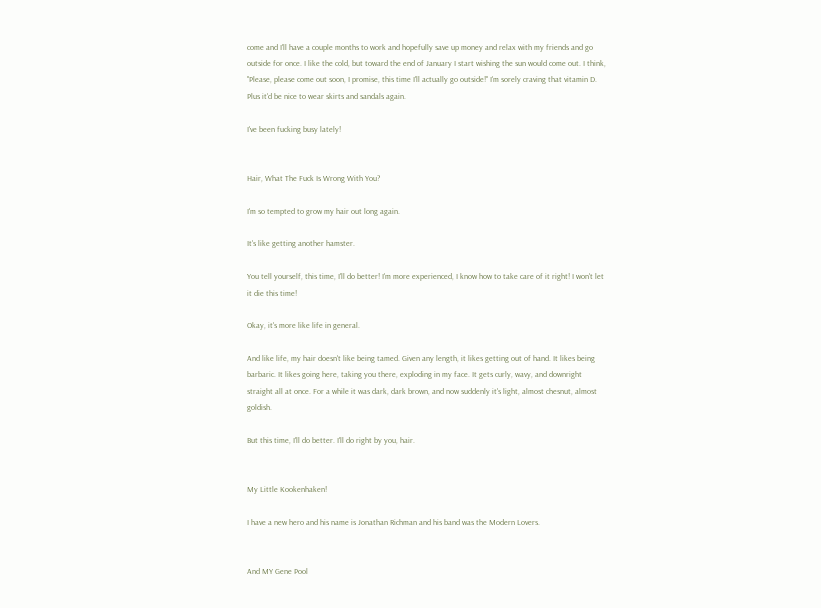come and I'll have a couple months to work and hopefully save up money and relax with my friends and go outside for once. I like the cold, but toward the end of January I start wishing the sun would come out. I think, "Please, please come out soon, I promise, this time I'll actually go outside!" I'm sorely craving that vitamin D. Plus it'd be nice to wear skirts and sandals again.

I've been fucking busy lately!


Hair, What The Fuck Is Wrong With You?

I'm so tempted to grow my hair out long again.

It's like getting another hamster.

You tell yourself, this time, I'll do better! I'm more experienced, I know how to take care of it right! I won't let it die this time!

Okay, it's more like life in general.

And like life, my hair doesn't like being tamed. Given any length, it likes getting out of hand. It likes being barbaric. It likes going here, taking you there, exploding in my face. It gets curly, wavy, and downright straight all at once. For a while it was dark, dark brown, and now suddenly it's light, almost chesnut, almost goldish.

But this time, I'll do better. I'll do right by you, hair.


My Little Kookenhaken!

I have a new hero and his name is Jonathan Richman and his band was the Modern Lovers.


And MY Gene Pool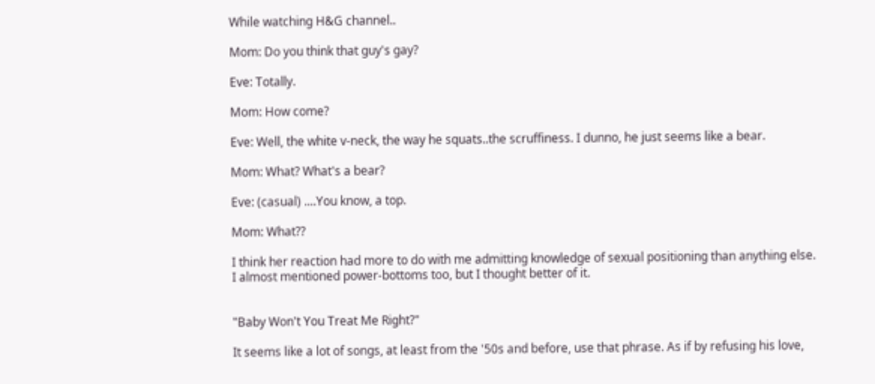While watching H&G channel..

Mom: Do you think that guy's gay?

Eve: Totally.

Mom: How come?

Eve: Well, the white v-neck, the way he squats..the scruffiness. I dunno, he just seems like a bear.

Mom: What? What's a bear?

Eve: (casual) ....You know, a top.

Mom: What??

I think her reaction had more to do with me admitting knowledge of sexual positioning than anything else. I almost mentioned power-bottoms too, but I thought better of it.


"Baby Won't You Treat Me Right?"

It seems like a lot of songs, at least from the '50s and before, use that phrase. As if by refusing his love,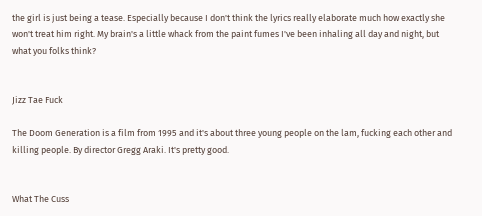the girl is just being a tease. Especially because I don't think the lyrics really elaborate much how exactly she won't treat him right. My brain's a little whack from the paint fumes I've been inhaling all day and night, but what you folks think?


Jizz Tae Fuck

The Doom Generation is a film from 1995 and it's about three young people on the lam, fucking each other and killing people. By director Gregg Araki. It's pretty good.


What The Cuss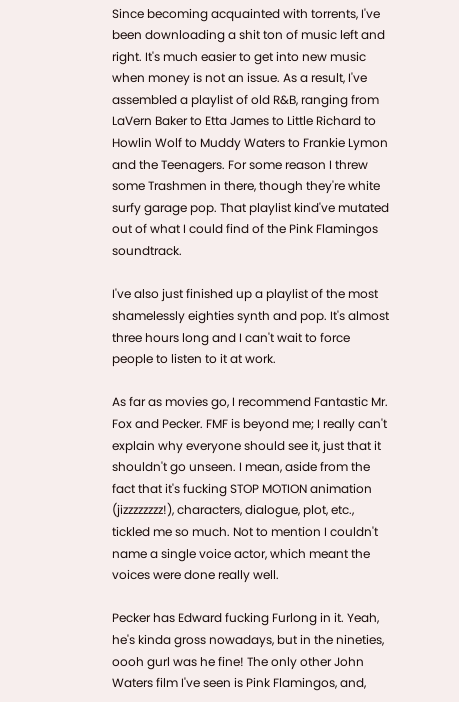Since becoming acquainted with torrents, I've been downloading a shit ton of music left and right. It's much easier to get into new music when money is not an issue. As a result, I've assembled a playlist of old R&B, ranging from LaVern Baker to Etta James to Little Richard to Howlin Wolf to Muddy Waters to Frankie Lymon and the Teenagers. For some reason I threw some Trashmen in there, though they're white surfy garage pop. That playlist kind've mutated out of what I could find of the Pink Flamingos soundtrack.

I've also just finished up a playlist of the most shamelessly eighties synth and pop. It's almost three hours long and I can't wait to force people to listen to it at work.

As far as movies go, I recommend Fantastic Mr. Fox and Pecker. FMF is beyond me; I really can't explain why everyone should see it, just that it shouldn't go unseen. I mean, aside from the fact that it's fucking STOP MOTION animation (jizzzzzzzz!), characters, dialogue, plot, etc., tickled me so much. Not to mention I couldn't name a single voice actor, which meant the voices were done really well.

Pecker has Edward fucking Furlong in it. Yeah, he's kinda gross nowadays, but in the nineties, oooh gurl was he fine! The only other John Waters film I've seen is Pink Flamingos, and,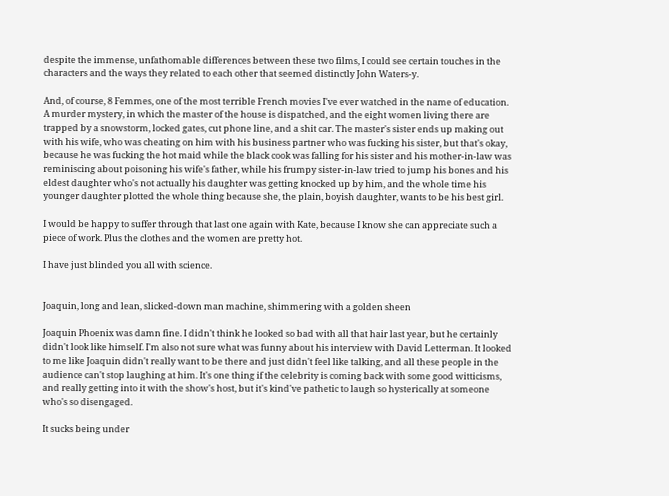despite the immense, unfathomable differences between these two films, I could see certain touches in the characters and the ways they related to each other that seemed distinctly John Waters-y.

And, of course, 8 Femmes, one of the most terrible French movies I've ever watched in the name of education. A murder mystery, in which the master of the house is dispatched, and the eight women living there are trapped by a snowstorm, locked gates, cut phone line, and a shit car. The master's sister ends up making out with his wife, who was cheating on him with his business partner who was fucking his sister, but that's okay, because he was fucking the hot maid while the black cook was falling for his sister and his mother-in-law was reminiscing about poisoning his wife's father, while his frumpy sister-in-law tried to jump his bones and his eldest daughter who's not actually his daughter was getting knocked up by him, and the whole time his younger daughter plotted the whole thing because she, the plain, boyish daughter, wants to be his best girl.

I would be happy to suffer through that last one again with Kate, because I know she can appreciate such a piece of work. Plus the clothes and the women are pretty hot.

I have just blinded you all with science.


Joaquin, long and lean, slicked-down man machine, shimmering with a golden sheen

Joaquin Phoenix was damn fine. I didn't think he looked so bad with all that hair last year, but he certainly didn't look like himself. I'm also not sure what was funny about his interview with David Letterman. It looked to me like Joaquin didn't really want to be there and just didn't feel like talking, and all these people in the audience can't stop laughing at him. It's one thing if the celebrity is coming back with some good witticisms, and really getting into it with the show's host, but it's kind've pathetic to laugh so hysterically at someone who's so disengaged.

It sucks being under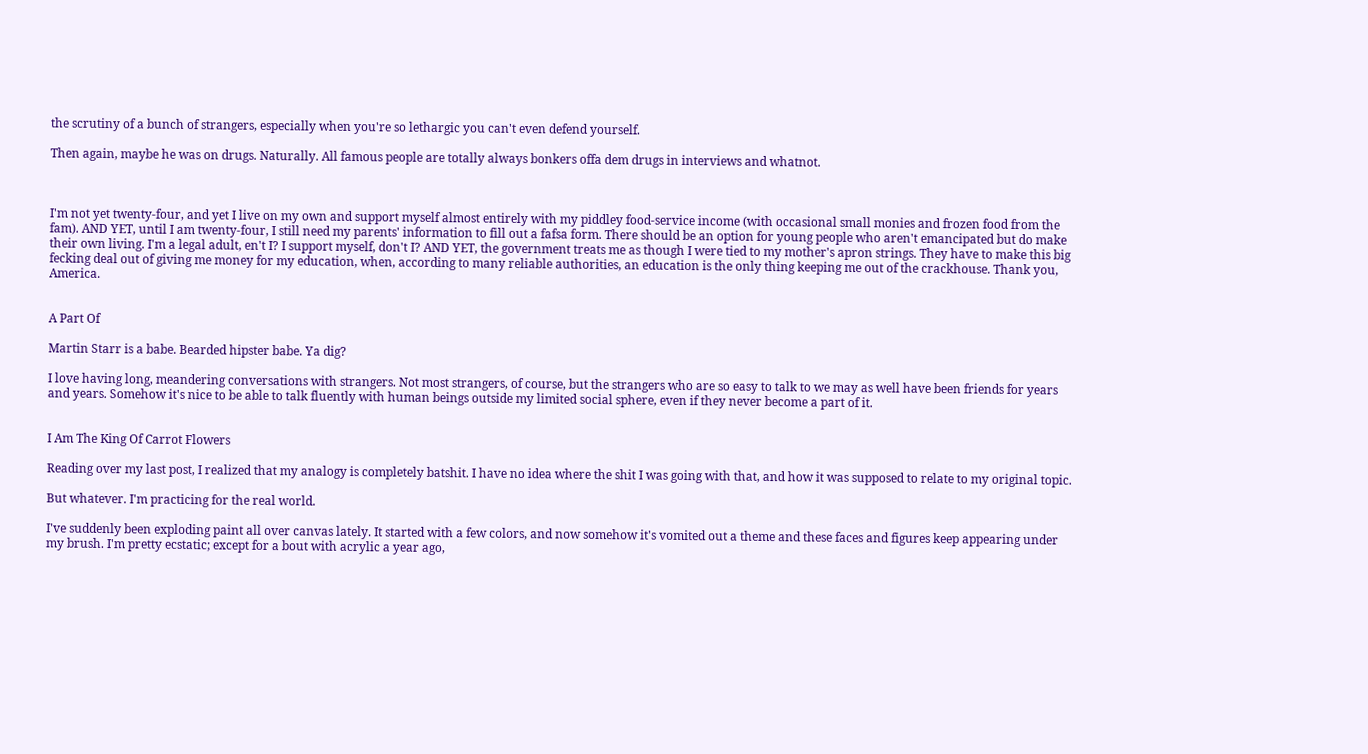the scrutiny of a bunch of strangers, especially when you're so lethargic you can't even defend yourself.

Then again, maybe he was on drugs. Naturally. All famous people are totally always bonkers offa dem drugs in interviews and whatnot.



I'm not yet twenty-four, and yet I live on my own and support myself almost entirely with my piddley food-service income (with occasional small monies and frozen food from the fam). AND YET, until I am twenty-four, I still need my parents' information to fill out a fafsa form. There should be an option for young people who aren't emancipated but do make their own living. I'm a legal adult, en't I? I support myself, don't I? AND YET, the government treats me as though I were tied to my mother's apron strings. They have to make this big fecking deal out of giving me money for my education, when, according to many reliable authorities, an education is the only thing keeping me out of the crackhouse. Thank you, America.


A Part Of

Martin Starr is a babe. Bearded hipster babe. Ya dig?

I love having long, meandering conversations with strangers. Not most strangers, of course, but the strangers who are so easy to talk to we may as well have been friends for years and years. Somehow it's nice to be able to talk fluently with human beings outside my limited social sphere, even if they never become a part of it.


I Am The King Of Carrot Flowers

Reading over my last post, I realized that my analogy is completely batshit. I have no idea where the shit I was going with that, and how it was supposed to relate to my original topic.

But whatever. I'm practicing for the real world.

I've suddenly been exploding paint all over canvas lately. It started with a few colors, and now somehow it's vomited out a theme and these faces and figures keep appearing under my brush. I'm pretty ecstatic; except for a bout with acrylic a year ago,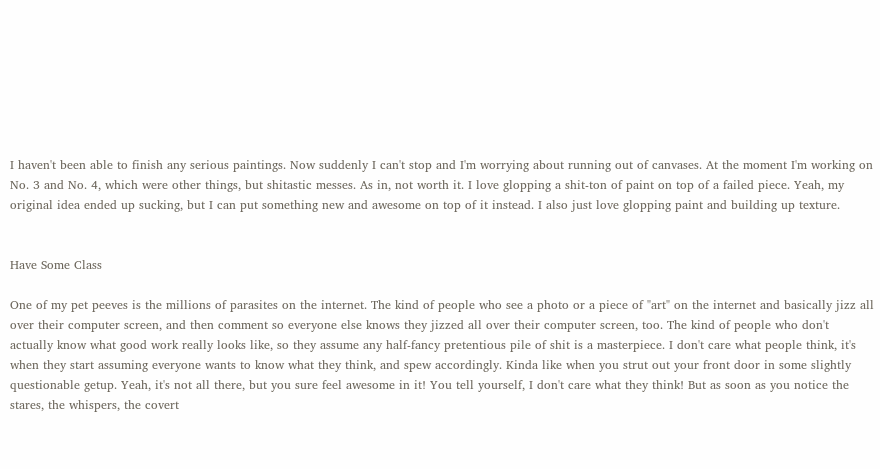I haven't been able to finish any serious paintings. Now suddenly I can't stop and I'm worrying about running out of canvases. At the moment I'm working on No. 3 and No. 4, which were other things, but shitastic messes. As in, not worth it. I love glopping a shit-ton of paint on top of a failed piece. Yeah, my original idea ended up sucking, but I can put something new and awesome on top of it instead. I also just love glopping paint and building up texture.


Have Some Class

One of my pet peeves is the millions of parasites on the internet. The kind of people who see a photo or a piece of "art" on the internet and basically jizz all over their computer screen, and then comment so everyone else knows they jizzed all over their computer screen, too. The kind of people who don't actually know what good work really looks like, so they assume any half-fancy pretentious pile of shit is a masterpiece. I don't care what people think, it's when they start assuming everyone wants to know what they think, and spew accordingly. Kinda like when you strut out your front door in some slightly questionable getup. Yeah, it's not all there, but you sure feel awesome in it! You tell yourself, I don't care what they think! But as soon as you notice the stares, the whispers, the covert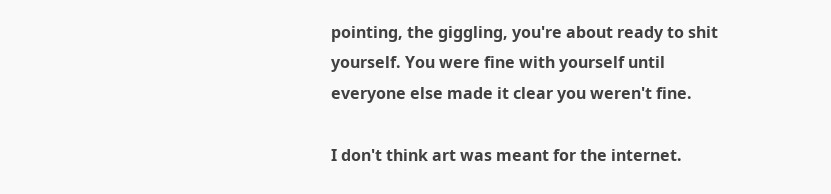pointing, the giggling, you're about ready to shit yourself. You were fine with yourself until everyone else made it clear you weren't fine.

I don't think art was meant for the internet.